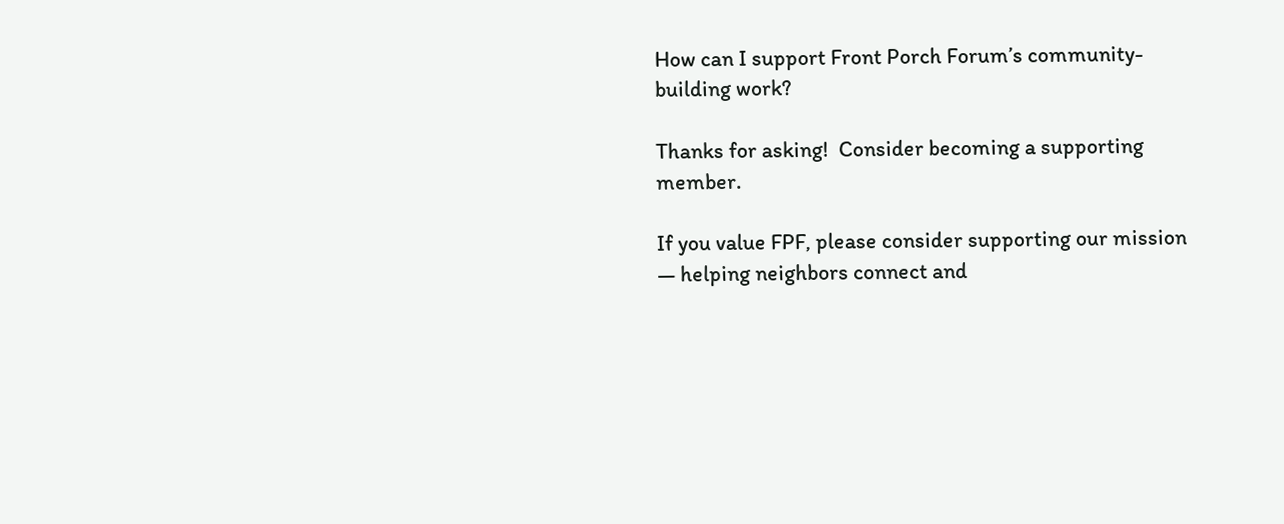How can I support Front Porch Forum’s community-building work?

Thanks for asking!  Consider becoming a supporting member.

If you value FPF, please consider supporting our mission — helping neighbors connect and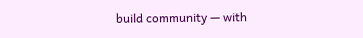build community — with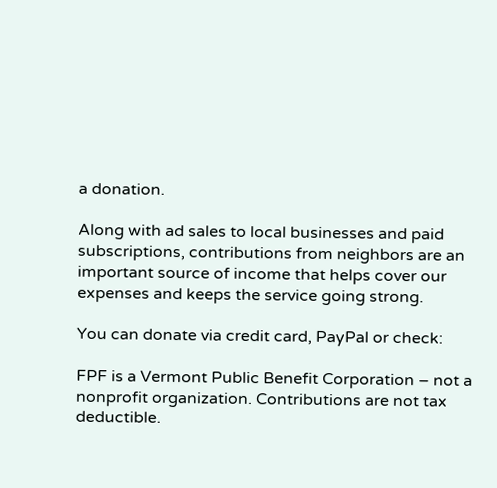a donation.

Along with ad sales to local businesses and paid subscriptions, contributions from neighbors are an important source of income that helps cover our expenses and keeps the service going strong.

You can donate via credit card, PayPal or check:

FPF is a Vermont Public Benefit Corporation – not a nonprofit organization. Contributions are not tax deductible.